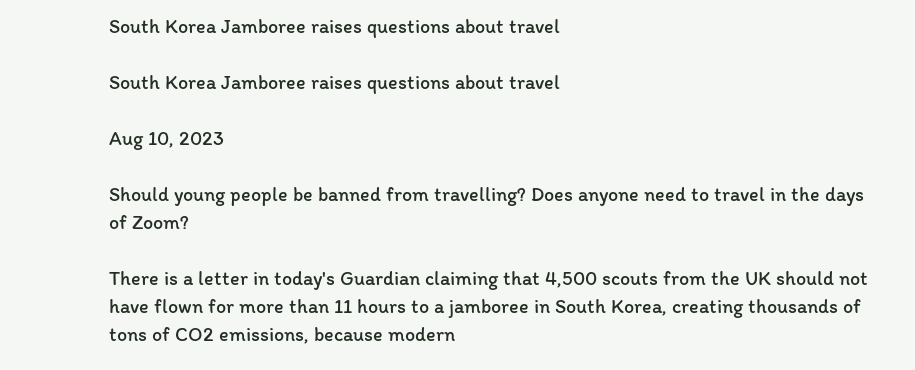South Korea Jamboree raises questions about travel

South Korea Jamboree raises questions about travel

Aug 10, 2023

Should young people be banned from travelling? Does anyone need to travel in the days of Zoom?

There is a letter in today's Guardian claiming that 4,500 scouts from the UK should not have flown for more than 11 hours to a jamboree in South Korea, creating thousands of tons of CO2 emissions, because modern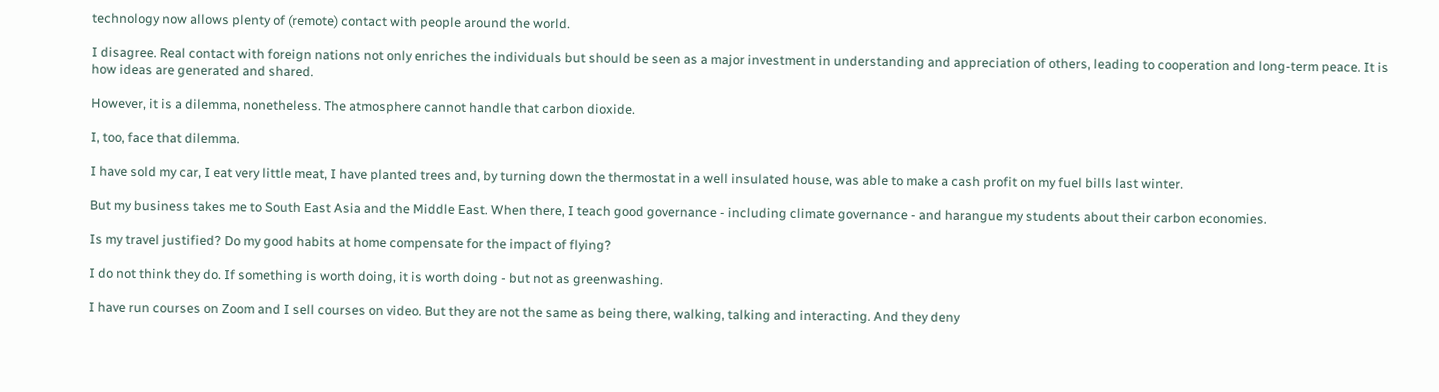technology now allows plenty of (remote) contact with people around the world.

I disagree. Real contact with foreign nations not only enriches the individuals but should be seen as a major investment in understanding and appreciation of others, leading to cooperation and long-term peace. It is how ideas are generated and shared.

However, it is a dilemma, nonetheless. The atmosphere cannot handle that carbon dioxide.

I, too, face that dilemma.

I have sold my car, I eat very little meat, I have planted trees and, by turning down the thermostat in a well insulated house, was able to make a cash profit on my fuel bills last winter.

But my business takes me to South East Asia and the Middle East. When there, I teach good governance - including climate governance - and harangue my students about their carbon economies.

Is my travel justified? Do my good habits at home compensate for the impact of flying?

I do not think they do. If something is worth doing, it is worth doing - but not as greenwashing.

I have run courses on Zoom and I sell courses on video. But they are not the same as being there, walking, talking and interacting. And they deny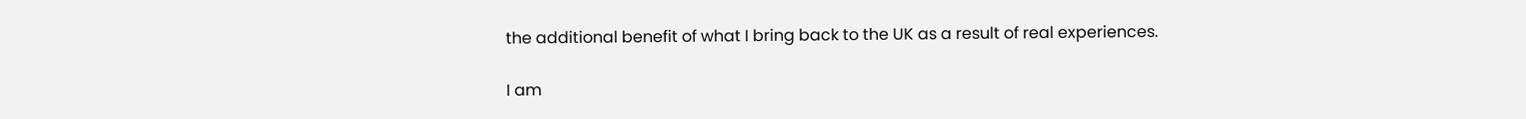the additional benefit of what I bring back to the UK as a result of real experiences.

I am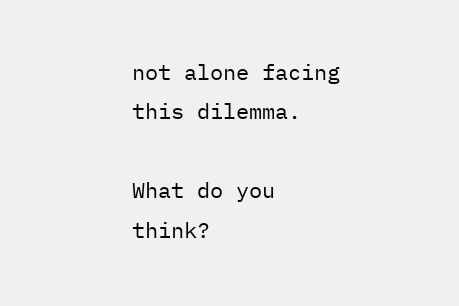not alone facing this dilemma.

What do you think?